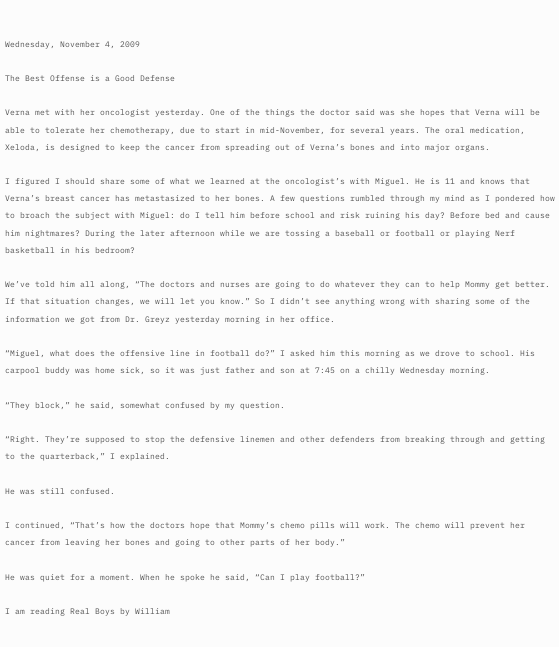Wednesday, November 4, 2009

The Best Offense is a Good Defense

Verna met with her oncologist yesterday. One of the things the doctor said was she hopes that Verna will be able to tolerate her chemotherapy, due to start in mid-November, for several years. The oral medication, Xeloda, is designed to keep the cancer from spreading out of Verna’s bones and into major organs.

I figured I should share some of what we learned at the oncologist’s with Miguel. He is 11 and knows that Verna’s breast cancer has metastasized to her bones. A few questions rumbled through my mind as I pondered how to broach the subject with Miguel: do I tell him before school and risk ruining his day? Before bed and cause him nightmares? During the later afternoon while we are tossing a baseball or football or playing Nerf basketball in his bedroom?

We’ve told him all along, “The doctors and nurses are going to do whatever they can to help Mommy get better. If that situation changes, we will let you know.” So I didn’t see anything wrong with sharing some of the information we got from Dr. Greyz yesterday morning in her office.

“Miguel, what does the offensive line in football do?” I asked him this morning as we drove to school. His carpool buddy was home sick, so it was just father and son at 7:45 on a chilly Wednesday morning.

“They block,” he said, somewhat confused by my question.

“Right. They’re supposed to stop the defensive linemen and other defenders from breaking through and getting to the quarterback,” I explained.

He was still confused.

I continued, “That’s how the doctors hope that Mommy’s chemo pills will work. The chemo will prevent her cancer from leaving her bones and going to other parts of her body.”

He was quiet for a moment. When he spoke he said, “Can I play football?”

I am reading Real Boys by William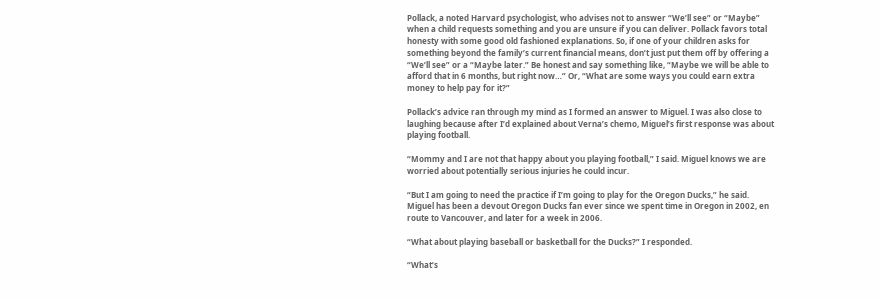Pollack, a noted Harvard psychologist, who advises not to answer “We’ll see” or “Maybe” when a child requests something and you are unsure if you can deliver. Pollack favors total honesty with some good old fashioned explanations. So, if one of your children asks for something beyond the family’s current financial means, don’t just put them off by offering a “We’ll see” or a “Maybe later.” Be honest and say something like, “Maybe we will be able to afford that in 6 months, but right now…” Or, “What are some ways you could earn extra money to help pay for it?”

Pollack’s advice ran through my mind as I formed an answer to Miguel. I was also close to laughing because after I’d explained about Verna’s chemo, Miguel’s first response was about playing football.

“Mommy and I are not that happy about you playing football,” I said. Miguel knows we are worried about potentially serious injuries he could incur.

“But I am going to need the practice if I’m going to play for the Oregon Ducks,” he said. Miguel has been a devout Oregon Ducks fan ever since we spent time in Oregon in 2002, en route to Vancouver, and later for a week in 2006.

“What about playing baseball or basketball for the Ducks?” I responded.

“What’s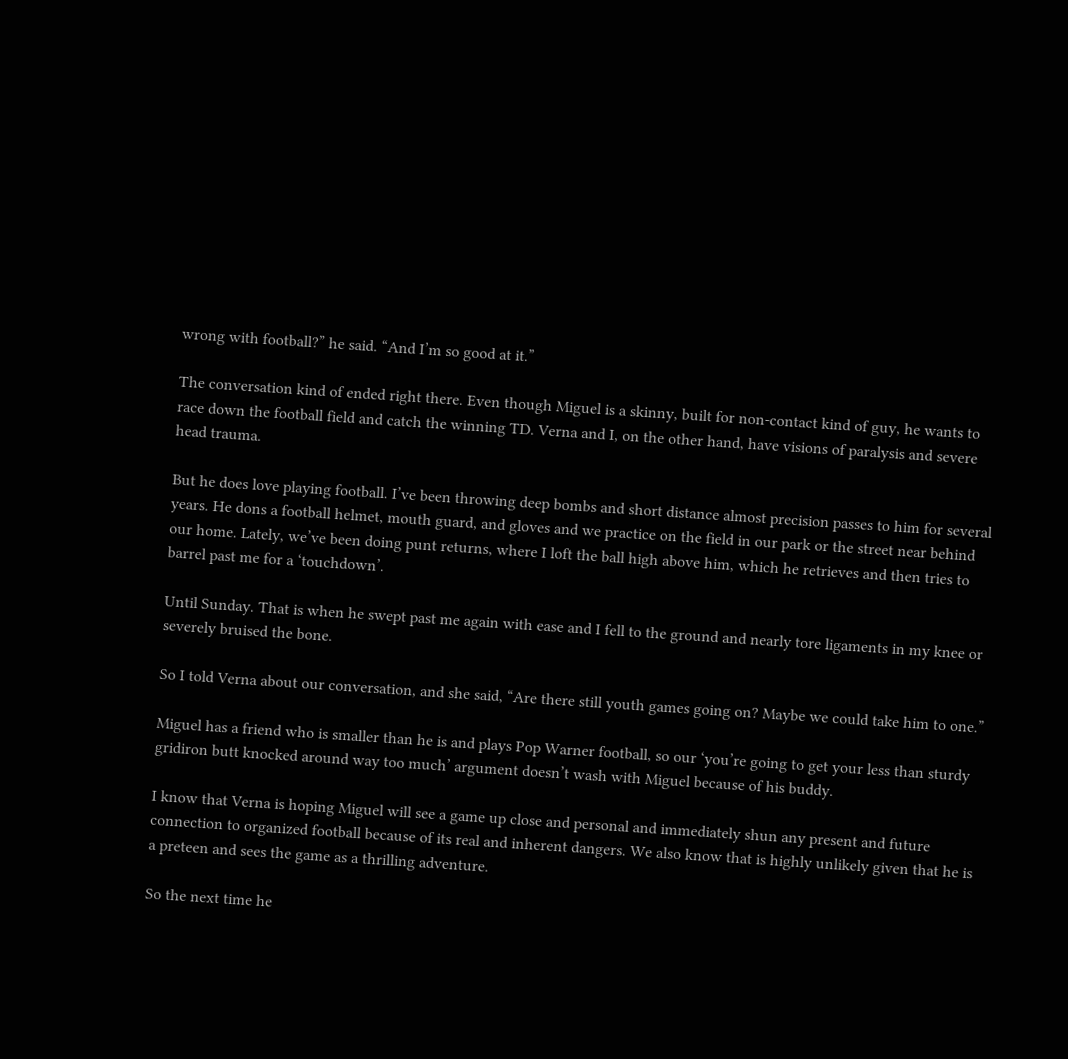wrong with football?” he said. “And I’m so good at it.”

The conversation kind of ended right there. Even though Miguel is a skinny, built for non-contact kind of guy, he wants to race down the football field and catch the winning TD. Verna and I, on the other hand, have visions of paralysis and severe head trauma.

But he does love playing football. I’ve been throwing deep bombs and short distance almost precision passes to him for several years. He dons a football helmet, mouth guard, and gloves and we practice on the field in our park or the street near behind our home. Lately, we’ve been doing punt returns, where I loft the ball high above him, which he retrieves and then tries to barrel past me for a ‘touchdown’.

Until Sunday. That is when he swept past me again with ease and I fell to the ground and nearly tore ligaments in my knee or severely bruised the bone.

So I told Verna about our conversation, and she said, “Are there still youth games going on? Maybe we could take him to one.”

Miguel has a friend who is smaller than he is and plays Pop Warner football, so our ‘you’re going to get your less than sturdy gridiron butt knocked around way too much’ argument doesn’t wash with Miguel because of his buddy.

I know that Verna is hoping Miguel will see a game up close and personal and immediately shun any present and future connection to organized football because of its real and inherent dangers. We also know that is highly unlikely given that he is a preteen and sees the game as a thrilling adventure.

So the next time he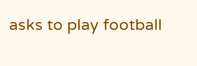asks to play football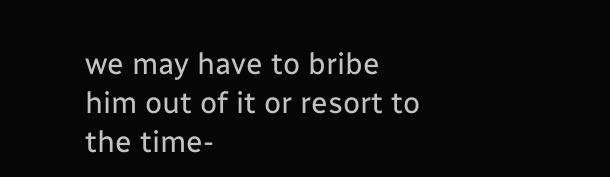we may have to bribe him out of it or resort to the time-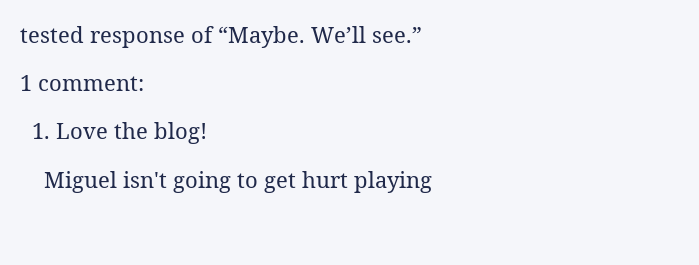tested response of “Maybe. We’ll see.”

1 comment:

  1. Love the blog!

    Miguel isn't going to get hurt playing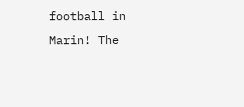football in Marin! The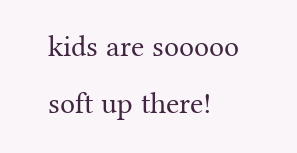kids are sooooo soft up there!